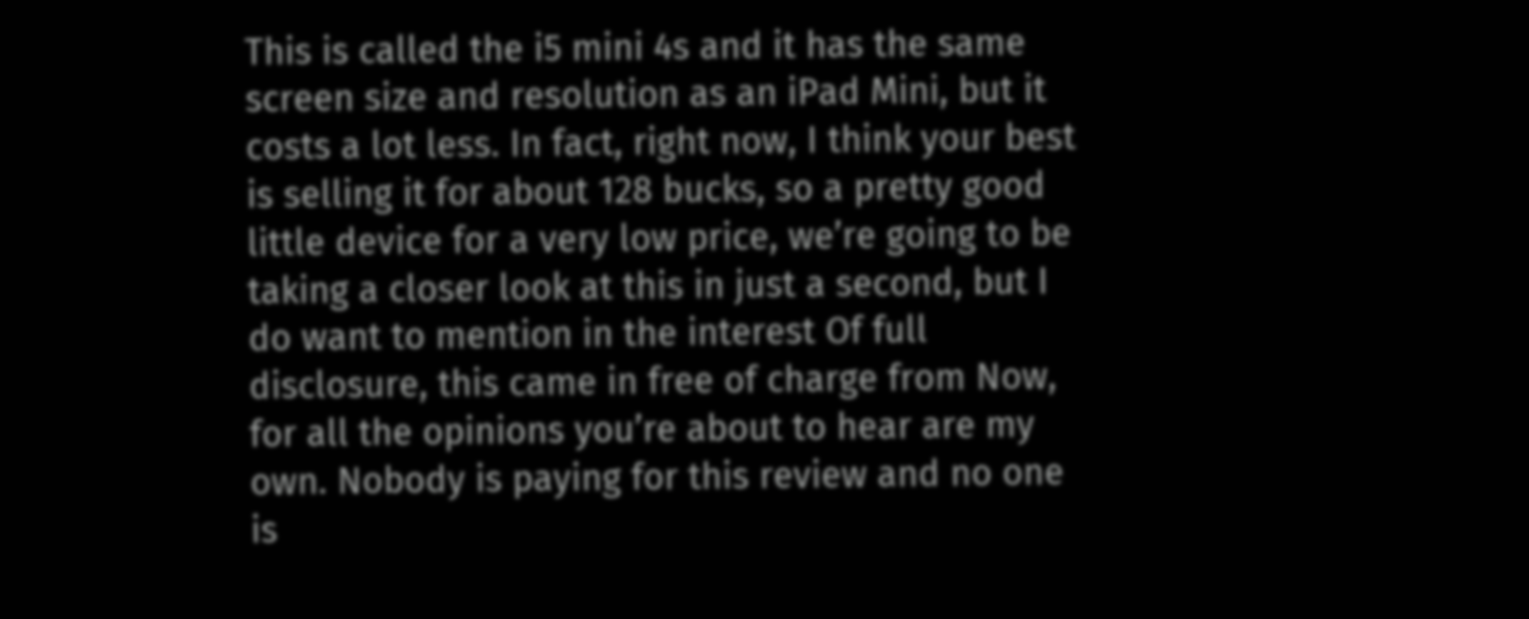This is called the i5 mini 4s and it has the same screen size and resolution as an iPad Mini, but it costs a lot less. In fact, right now, I think your best is selling it for about 128 bucks, so a pretty good little device for a very low price, we’re going to be taking a closer look at this in just a second, but I do want to mention in the interest Of full disclosure, this came in free of charge from Now, for all the opinions you’re about to hear are my own. Nobody is paying for this review and no one is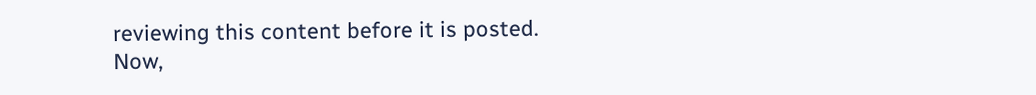reviewing this content before it is posted. Now,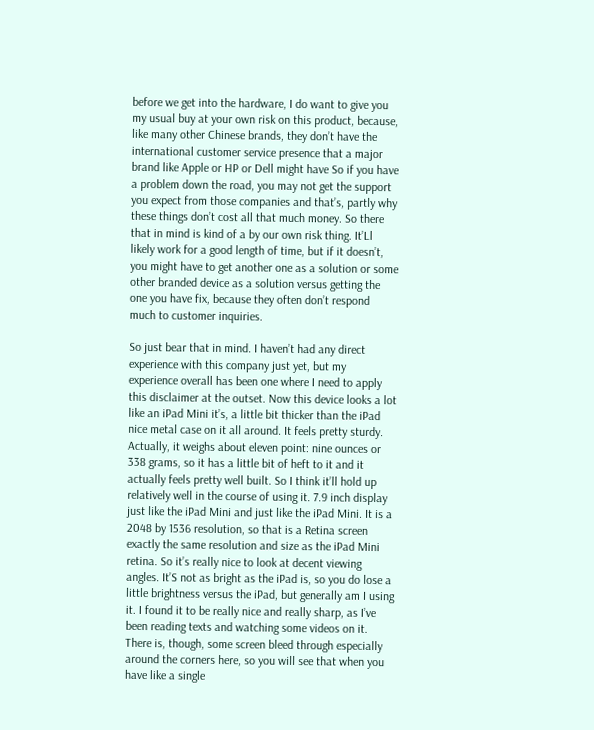before we get into the hardware, I do want to give you my usual buy at your own risk on this product, because, like many other Chinese brands, they don’t have the international customer service presence that a major brand like Apple or HP or Dell might have So if you have a problem down the road, you may not get the support you expect from those companies and that’s, partly why these things don’t cost all that much money. So there that in mind is kind of a by our own risk thing. It’Ll likely work for a good length of time, but if it doesn’t, you might have to get another one as a solution or some other branded device as a solution versus getting the one you have fix, because they often don’t respond much to customer inquiries.

So just bear that in mind. I haven’t had any direct experience with this company just yet, but my experience overall has been one where I need to apply this disclaimer at the outset. Now this device looks a lot like an iPad Mini it’s, a little bit thicker than the iPad nice metal case on it all around. It feels pretty sturdy. Actually, it weighs about eleven point: nine ounces or 338 grams, so it has a little bit of heft to it and it actually feels pretty well built. So I think it’ll hold up relatively well in the course of using it. 7.9 inch display just like the iPad Mini and just like the iPad Mini. It is a 2048 by 1536 resolution, so that is a Retina screen exactly the same resolution and size as the iPad Mini retina. So it’s really nice to look at decent viewing angles. It’S not as bright as the iPad is, so you do lose a little brightness versus the iPad, but generally am I using it. I found it to be really nice and really sharp, as I’ve been reading texts and watching some videos on it. There is, though, some screen bleed through especially around the corners here, so you will see that when you have like a single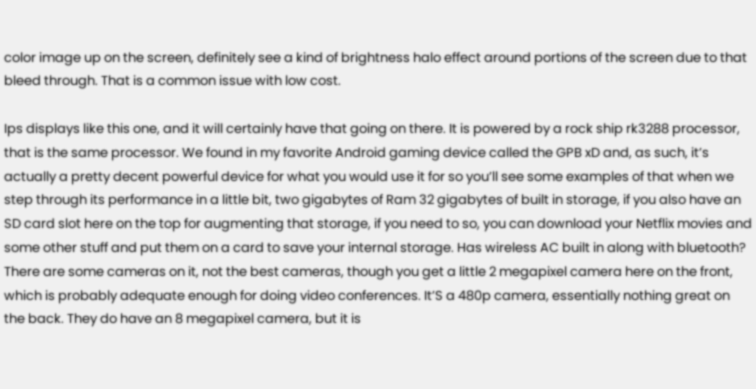color image up on the screen, definitely see a kind of brightness halo effect around portions of the screen due to that bleed through. That is a common issue with low cost.

Ips displays like this one, and it will certainly have that going on there. It is powered by a rock ship rk3288 processor, that is the same processor. We found in my favorite Android gaming device called the GPB xD and, as such, it’s actually a pretty decent powerful device for what you would use it for so you’ll see some examples of that when we step through its performance in a little bit, two gigabytes of Ram 32 gigabytes of built in storage, if you also have an SD card slot here on the top for augmenting that storage, if you need to so, you can download your Netflix movies and some other stuff and put them on a card to save your internal storage. Has wireless AC built in along with bluetooth? There are some cameras on it, not the best cameras, though you get a little 2 megapixel camera here on the front, which is probably adequate enough for doing video conferences. It’S a 480p camera, essentially nothing great on the back. They do have an 8 megapixel camera, but it is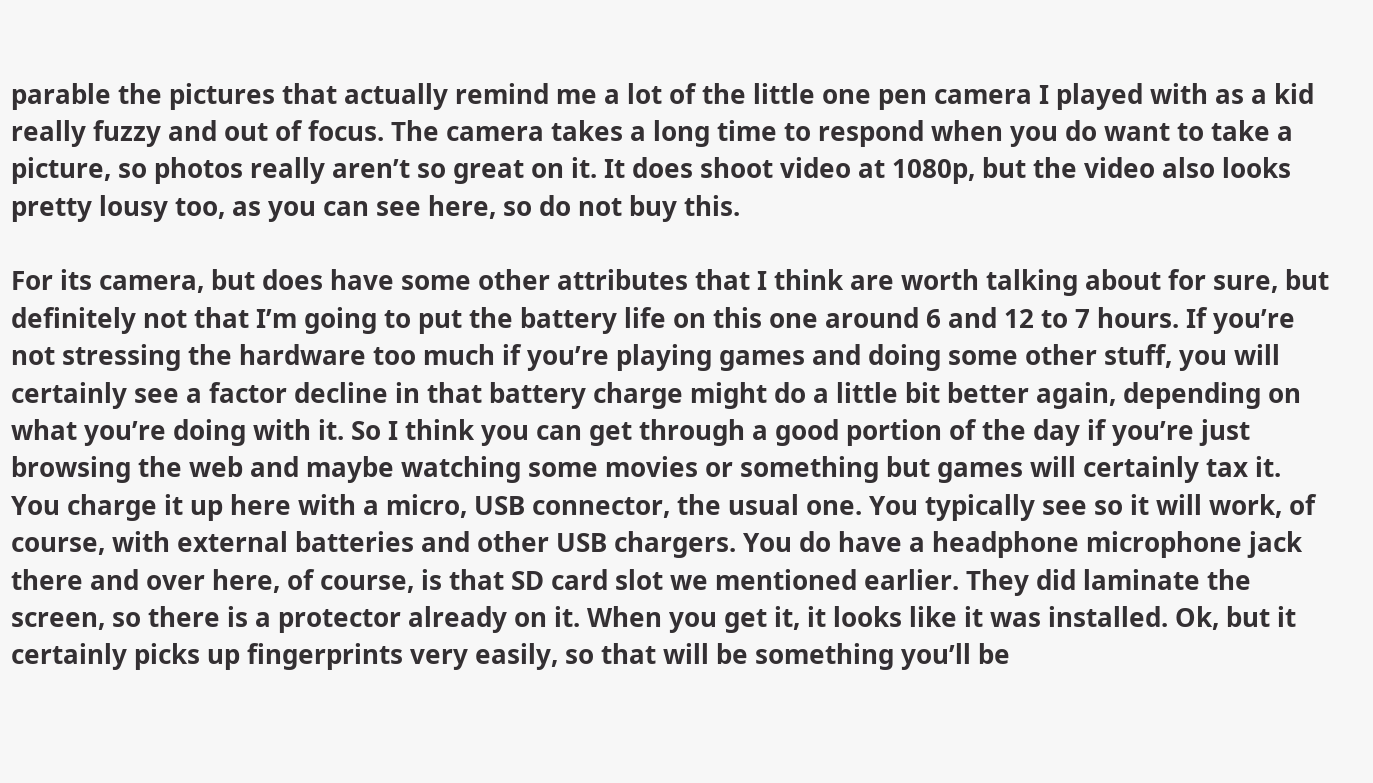parable the pictures that actually remind me a lot of the little one pen camera I played with as a kid really fuzzy and out of focus. The camera takes a long time to respond when you do want to take a picture, so photos really aren’t so great on it. It does shoot video at 1080p, but the video also looks pretty lousy too, as you can see here, so do not buy this.

For its camera, but does have some other attributes that I think are worth talking about for sure, but definitely not that I’m going to put the battery life on this one around 6 and 12 to 7 hours. If you’re not stressing the hardware too much if you’re playing games and doing some other stuff, you will certainly see a factor decline in that battery charge might do a little bit better again, depending on what you’re doing with it. So I think you can get through a good portion of the day if you’re just browsing the web and maybe watching some movies or something but games will certainly tax it. You charge it up here with a micro, USB connector, the usual one. You typically see so it will work, of course, with external batteries and other USB chargers. You do have a headphone microphone jack there and over here, of course, is that SD card slot we mentioned earlier. They did laminate the screen, so there is a protector already on it. When you get it, it looks like it was installed. Ok, but it certainly picks up fingerprints very easily, so that will be something you’ll be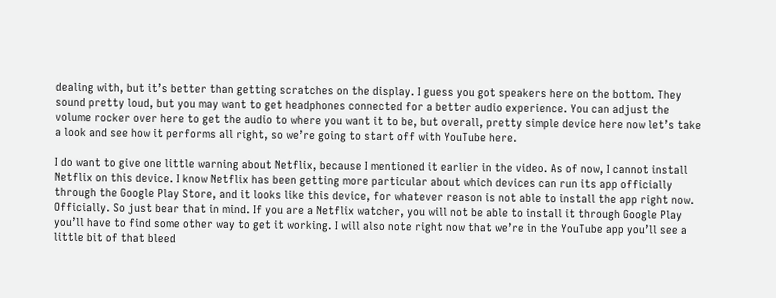dealing with, but it’s better than getting scratches on the display. I guess you got speakers here on the bottom. They sound pretty loud, but you may want to get headphones connected for a better audio experience. You can adjust the volume rocker over here to get the audio to where you want it to be, but overall, pretty simple device here now let’s take a look and see how it performs all right, so we’re going to start off with YouTube here.

I do want to give one little warning about Netflix, because I mentioned it earlier in the video. As of now, I cannot install Netflix on this device. I know Netflix has been getting more particular about which devices can run its app officially through the Google Play Store, and it looks like this device, for whatever reason is not able to install the app right now. Officially. So just bear that in mind. If you are a Netflix watcher, you will not be able to install it through Google Play you’ll have to find some other way to get it working. I will also note right now that we’re in the YouTube app you’ll see a little bit of that bleed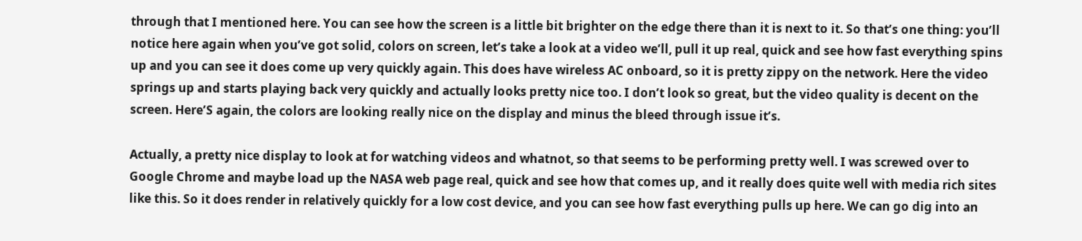through that I mentioned here. You can see how the screen is a little bit brighter on the edge there than it is next to it. So that’s one thing: you’ll notice here again when you’ve got solid, colors on screen, let’s take a look at a video we’ll, pull it up real, quick and see how fast everything spins up and you can see it does come up very quickly again. This does have wireless AC onboard, so it is pretty zippy on the network. Here the video springs up and starts playing back very quickly and actually looks pretty nice too. I don’t look so great, but the video quality is decent on the screen. Here’S again, the colors are looking really nice on the display and minus the bleed through issue it’s.

Actually, a pretty nice display to look at for watching videos and whatnot, so that seems to be performing pretty well. I was screwed over to Google Chrome and maybe load up the NASA web page real, quick and see how that comes up, and it really does quite well with media rich sites like this. So it does render in relatively quickly for a low cost device, and you can see how fast everything pulls up here. We can go dig into an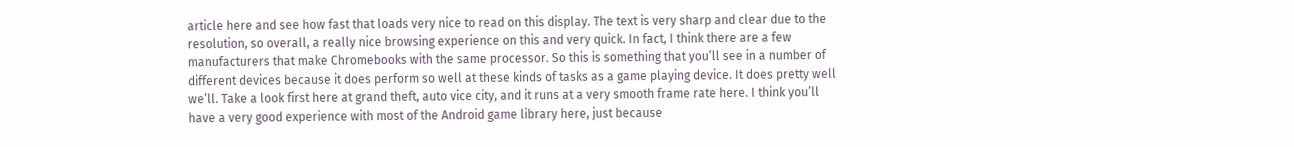article here and see how fast that loads very nice to read on this display. The text is very sharp and clear due to the resolution, so overall, a really nice browsing experience on this and very quick. In fact, I think there are a few manufacturers that make Chromebooks with the same processor. So this is something that you’ll see in a number of different devices because it does perform so well at these kinds of tasks as a game playing device. It does pretty well we’ll. Take a look first here at grand theft, auto vice city, and it runs at a very smooth frame rate here. I think you’ll have a very good experience with most of the Android game library here, just because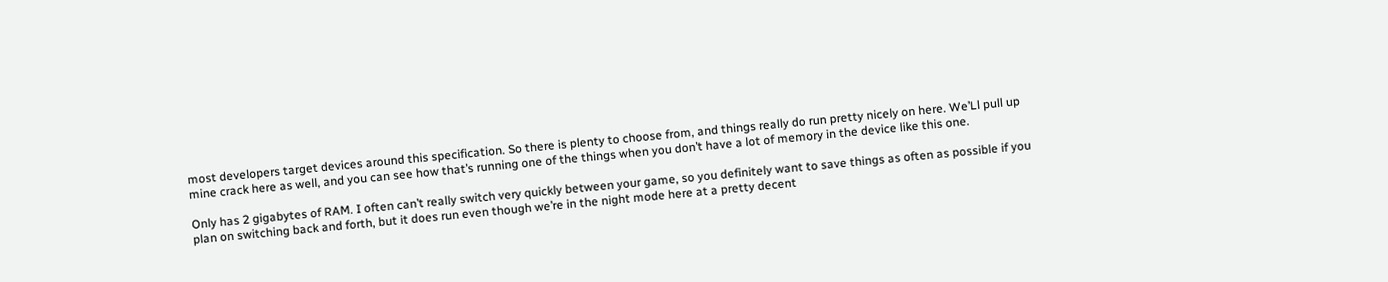most developers target devices around this specification. So there is plenty to choose from, and things really do run pretty nicely on here. We’Ll pull up mine crack here as well, and you can see how that’s running one of the things when you don’t have a lot of memory in the device like this one.

Only has 2 gigabytes of RAM. I often can’t really switch very quickly between your game, so you definitely want to save things as often as possible if you plan on switching back and forth, but it does run even though we’re in the night mode here at a pretty decent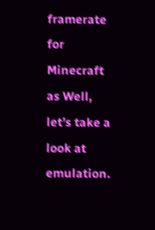framerate for Minecraft as Well, let’s take a look at emulation.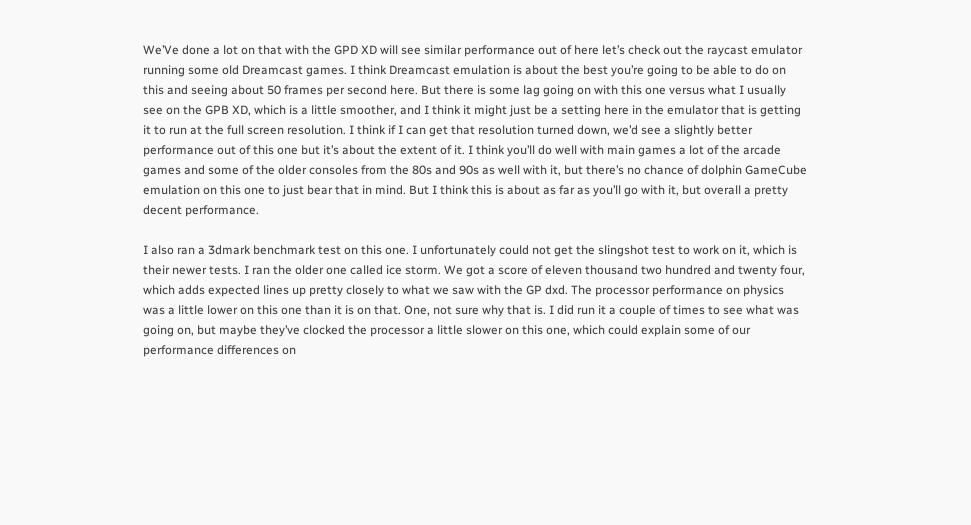We’Ve done a lot on that with the GPD XD will see similar performance out of here let’s check out the raycast emulator running some old Dreamcast games. I think Dreamcast emulation is about the best you’re going to be able to do on this and seeing about 50 frames per second here. But there is some lag going on with this one versus what I usually see on the GPB XD, which is a little smoother, and I think it might just be a setting here in the emulator that is getting it to run at the full screen resolution. I think if I can get that resolution turned down, we’d see a slightly better performance out of this one but it’s about the extent of it. I think you’ll do well with main games a lot of the arcade games and some of the older consoles from the 80s and 90s as well with it, but there’s no chance of dolphin GameCube emulation on this one to just bear that in mind. But I think this is about as far as you’ll go with it, but overall a pretty decent performance.

I also ran a 3dmark benchmark test on this one. I unfortunately could not get the slingshot test to work on it, which is their newer tests. I ran the older one called ice storm. We got a score of eleven thousand two hundred and twenty four, which adds expected lines up pretty closely to what we saw with the GP dxd. The processor performance on physics was a little lower on this one than it is on that. One, not sure why that is. I did run it a couple of times to see what was going on, but maybe they’ve clocked the processor a little slower on this one, which could explain some of our performance differences on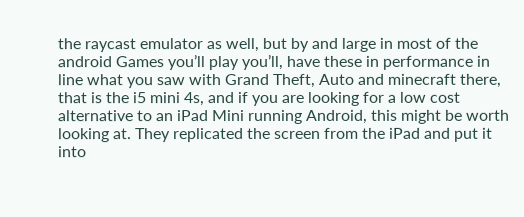the raycast emulator as well, but by and large in most of the android Games you’ll play you’ll, have these in performance in line what you saw with Grand Theft, Auto and minecraft there, that is the i5 mini 4s, and if you are looking for a low cost alternative to an iPad Mini running Android, this might be worth looking at. They replicated the screen from the iPad and put it into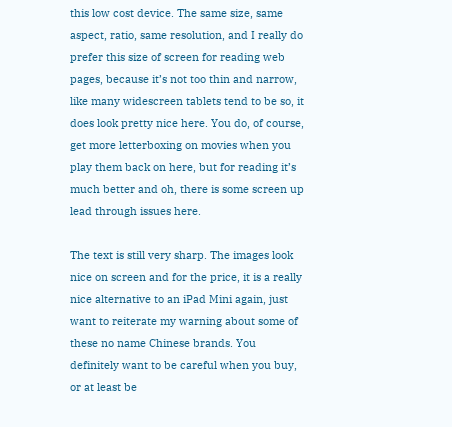this low cost device. The same size, same aspect, ratio, same resolution, and I really do prefer this size of screen for reading web pages, because it’s not too thin and narrow, like many widescreen tablets tend to be so, it does look pretty nice here. You do, of course, get more letterboxing on movies when you play them back on here, but for reading it’s much better and oh, there is some screen up lead through issues here.

The text is still very sharp. The images look nice on screen and for the price, it is a really nice alternative to an iPad Mini again, just want to reiterate my warning about some of these no name Chinese brands. You definitely want to be careful when you buy, or at least be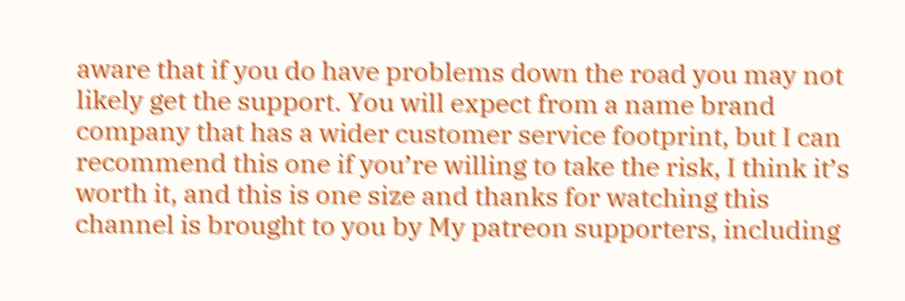aware that if you do have problems down the road you may not likely get the support. You will expect from a name brand company that has a wider customer service footprint, but I can recommend this one if you’re willing to take the risk, I think it’s worth it, and this is one size and thanks for watching this channel is brought to you by My patreon supporters, including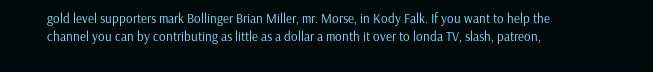gold level supporters mark Bollinger Brian Miller, mr. Morse, in Kody Falk. If you want to help the channel you can by contributing as little as a dollar a month it over to londa TV, slash, patreon,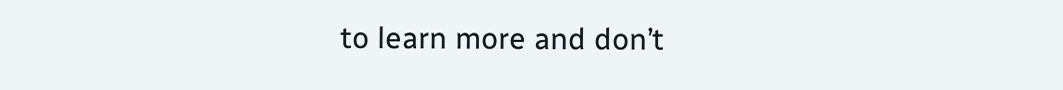to learn more and don’t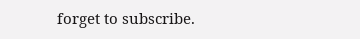forget to subscribe.